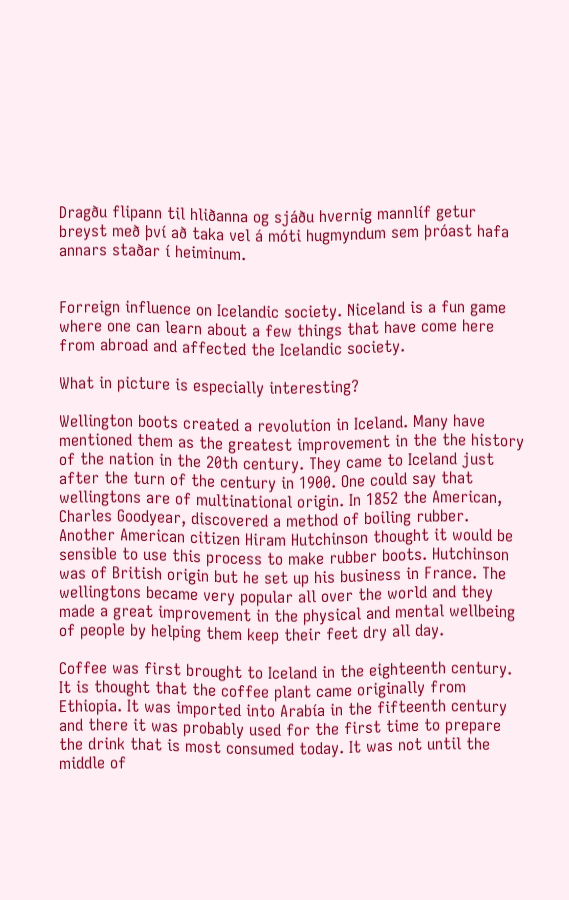Dragðu flipann til hliðanna og sjáðu hvernig mannlíf getur breyst með því að taka vel á móti hugmyndum sem þróast hafa annars staðar í heiminum.


Forreign influence on Icelandic society. Niceland is a fun game where one can learn about a few things that have come here from abroad and affected the Icelandic society.

What in picture is especially interesting?

Wellington boots created a revolution in Iceland. Many have mentioned them as the greatest improvement in the the history of the nation in the 20th century. They came to Iceland just after the turn of the century in 1900. One could say that wellingtons are of multinational origin. In 1852 the American, Charles Goodyear, discovered a method of boiling rubber. Another American citizen Hiram Hutchinson thought it would be sensible to use this process to make rubber boots. Hutchinson was of British origin but he set up his business in France. The wellingtons became very popular all over the world and they made a great improvement in the physical and mental wellbeing of people by helping them keep their feet dry all day.

Coffee was first brought to Iceland in the eighteenth century. It is thought that the coffee plant came originally from Ethiopia. It was imported into Arabía in the fifteenth century and there it was probably used for the first time to prepare the drink that is most consumed today. It was not until the middle of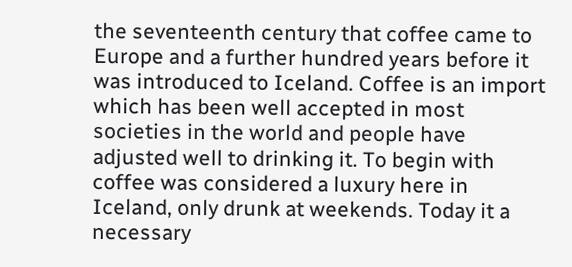the seventeenth century that coffee came to Europe and a further hundred years before it was introduced to Iceland. Coffee is an import which has been well accepted in most societies in the world and people have adjusted well to drinking it. To begin with coffee was considered a luxury here in Iceland, only drunk at weekends. Today it a necessary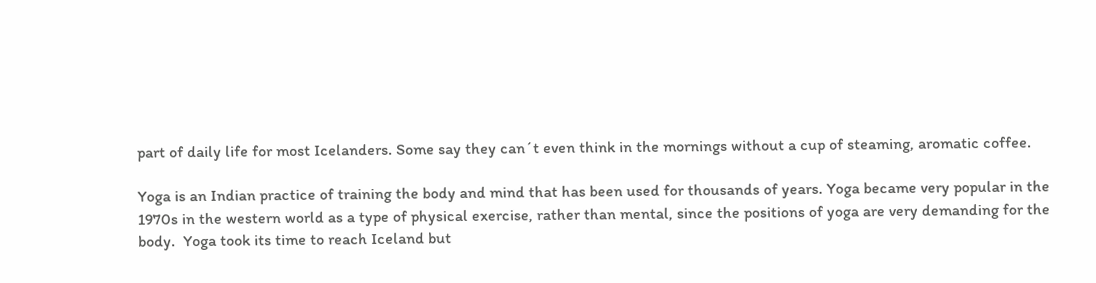part of daily life for most Icelanders. Some say they can´t even think in the mornings without a cup of steaming, aromatic coffee.

Yoga is an Indian practice of training the body and mind that has been used for thousands of years. Yoga became very popular in the 1970s in the western world as a type of physical exercise, rather than mental, since the positions of yoga are very demanding for the body.  Yoga took its time to reach Iceland but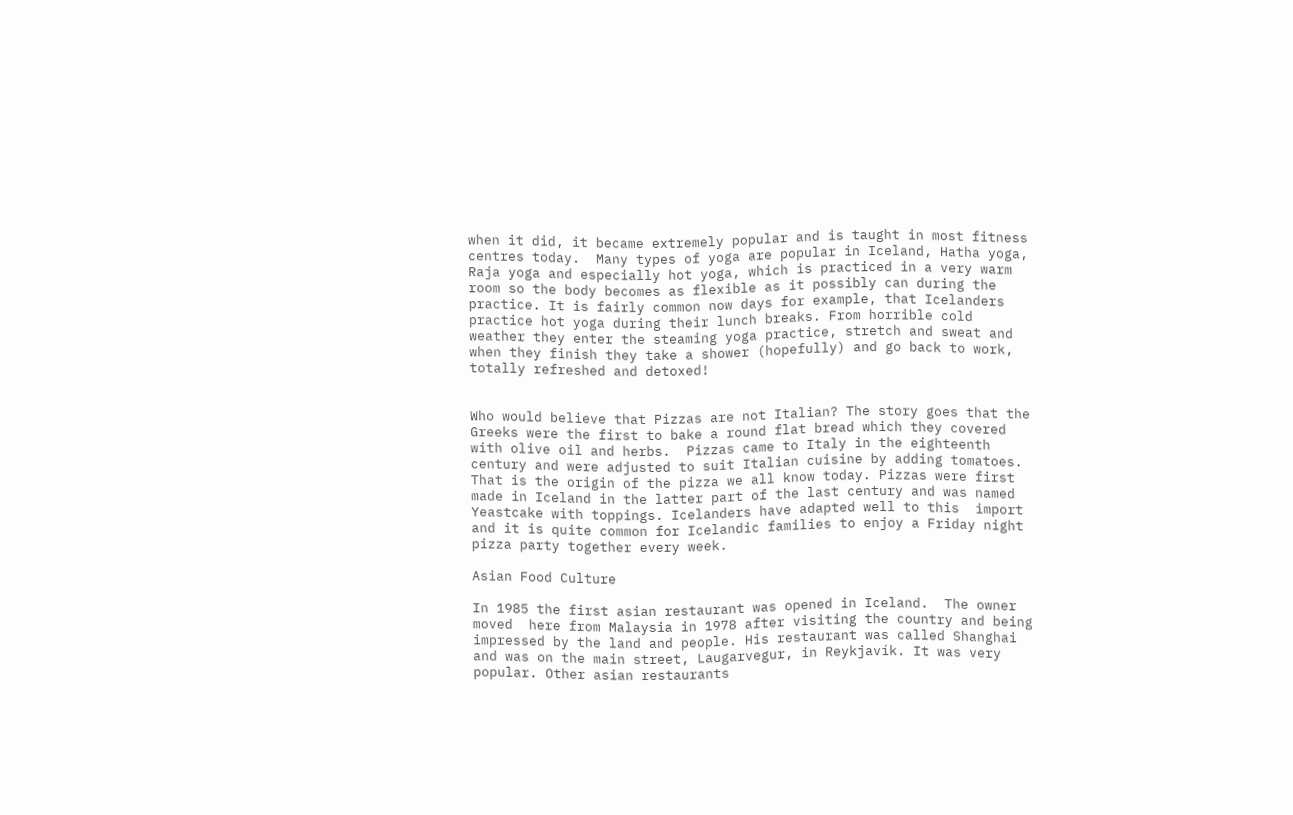when it did, it became extremely popular and is taught in most fitness centres today.  Many types of yoga are popular in Iceland, Hatha yoga, Raja yoga and especially hot yoga, which is practiced in a very warm room so the body becomes as flexible as it possibly can during the practice. It is fairly common now days for example, that Icelanders practice hot yoga during their lunch breaks. From horrible cold weather they enter the steaming yoga practice, stretch and sweat and when they finish they take a shower (hopefully) and go back to work, totally refreshed and detoxed!


Who would believe that Pizzas are not Italian? The story goes that the Greeks were the first to bake a round flat bread which they covered with olive oil and herbs.  Pizzas came to Italy in the eighteenth century and were adjusted to suit Italian cuisine by adding tomatoes. That is the origin of the pizza we all know today. Pizzas were first made in Iceland in the latter part of the last century and was named Yeastcake with toppings. Icelanders have adapted well to this  import and it is quite common for Icelandic families to enjoy a Friday night pizza party together every week.

Asian Food Culture

In 1985 the first asian restaurant was opened in Iceland.  The owner moved  here from Malaysia in 1978 after visiting the country and being impressed by the land and people. His restaurant was called Shanghai and was on the main street, Laugarvegur, in Reykjavík. It was very popular. Other asian restaurants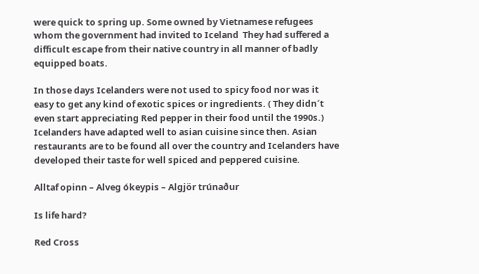were quick to spring up. Some owned by Vietnamese refugees whom the government had invited to Iceland  They had suffered a difficult escape from their native country in all manner of badly equipped boats.

In those days Icelanders were not used to spicy food nor was it easy to get any kind of exotic spices or ingredients. ( They didn´t even start appreciating Red pepper in their food until the 1990s.) Icelanders have adapted well to asian cuisine since then. Asian restaurants are to be found all over the country and Icelanders have developed their taste for well spiced and peppered cuisine.

Alltaf opinn – Alveg ókeypis – Algjör trúnaður

Is life hard?

Red Cross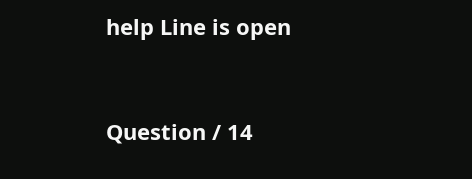help Line is open



Question / 14